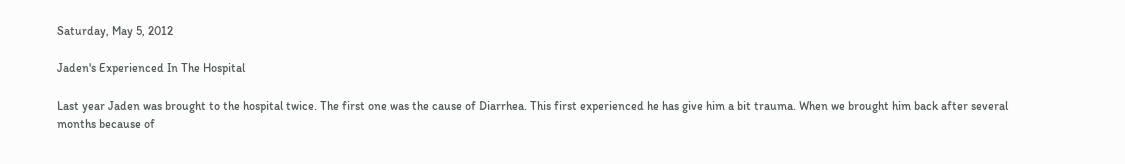Saturday, May 5, 2012

Jaden's Experienced In The Hospital

Last year Jaden was brought to the hospital twice. The first one was the cause of Diarrhea. This first experienced he has give him a bit trauma. When we brought him back after several months because of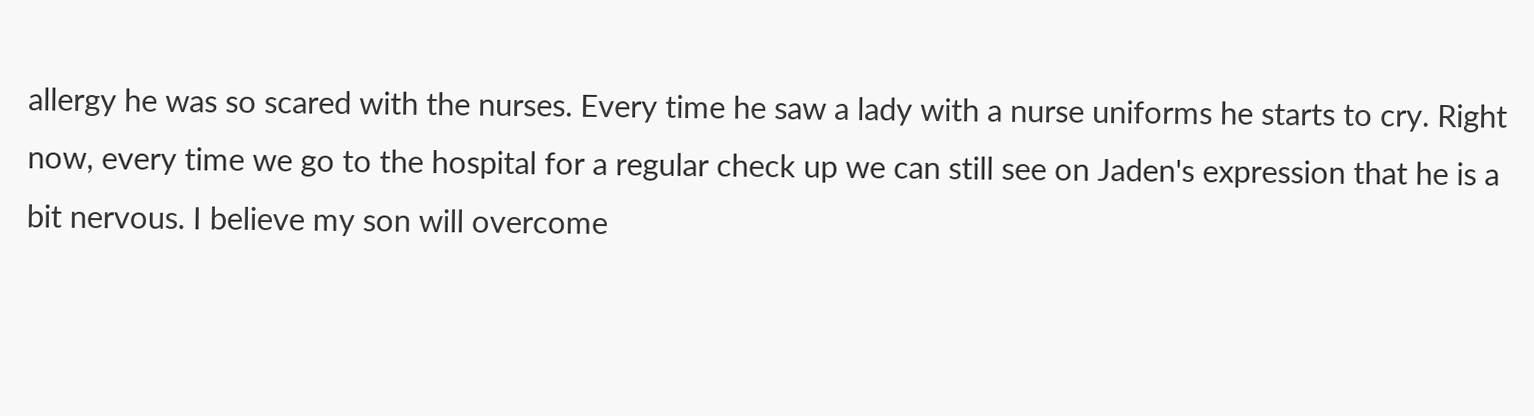allergy he was so scared with the nurses. Every time he saw a lady with a nurse uniforms he starts to cry. Right now, every time we go to the hospital for a regular check up we can still see on Jaden's expression that he is a bit nervous. I believe my son will overcome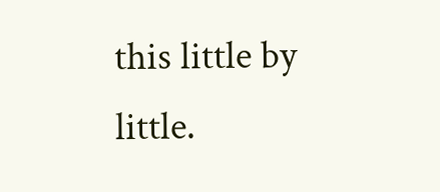this little by little.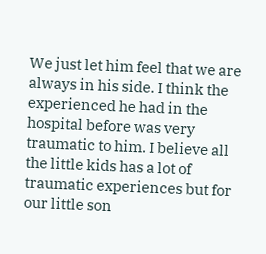We just let him feel that we are always in his side. I think the experienced he had in the hospital before was very traumatic to him. I believe all the little kids has a lot of traumatic experiences but for our little son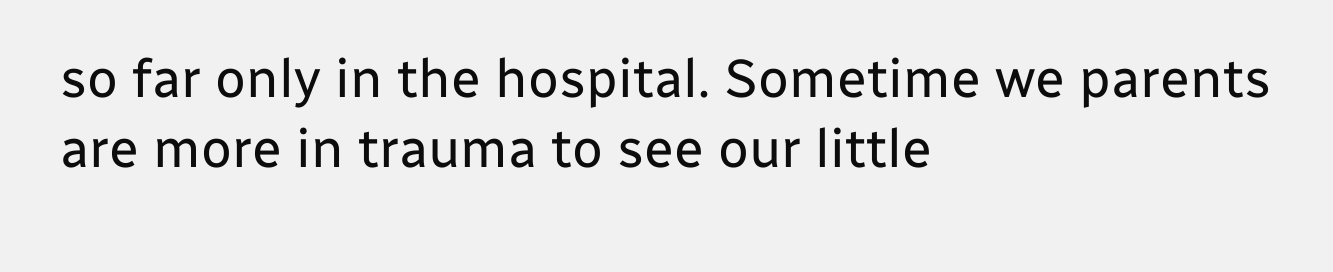so far only in the hospital. Sometime we parents are more in trauma to see our little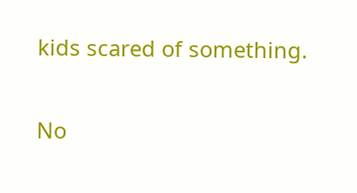kids scared of something.

No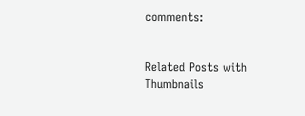comments:


Related Posts with Thumbnails